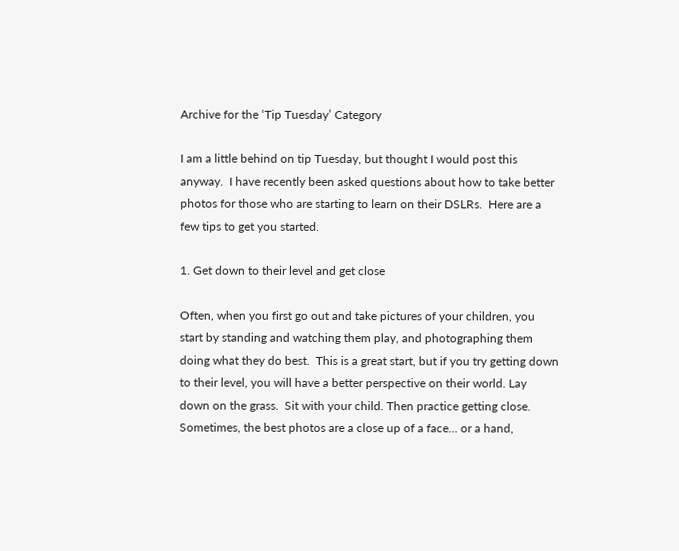Archive for the ‘Tip Tuesday’ Category

I am a little behind on tip Tuesday, but thought I would post this anyway.  I have recently been asked questions about how to take better photos for those who are starting to learn on their DSLRs.  Here are a few tips to get you started.

1. Get down to their level and get close

Often, when you first go out and take pictures of your children, you start by standing and watching them play, and photographing them doing what they do best.  This is a great start, but if you try getting down to their level, you will have a better perspective on their world. Lay down on the grass.  Sit with your child. Then practice getting close.  Sometimes, the best photos are a close up of a face… or a hand,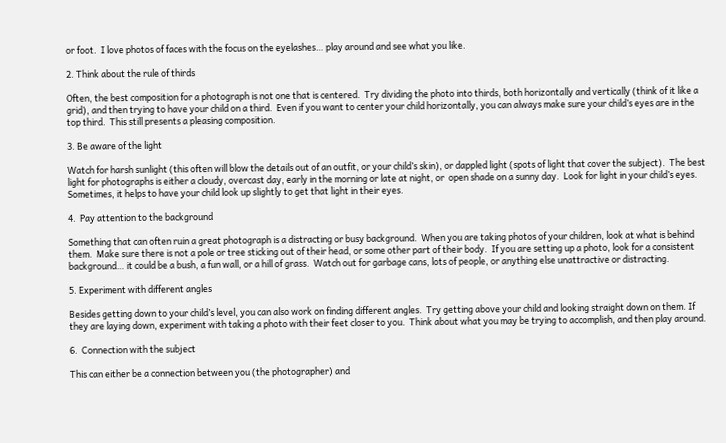or foot.  I love photos of faces with the focus on the eyelashes… play around and see what you like.

2. Think about the rule of thirds

Often, the best composition for a photograph is not one that is centered.  Try dividing the photo into thirds, both horizontally and vertically (think of it like a grid), and then trying to have your child on a third.  Even if you want to center your child horizontally, you can always make sure your child’s eyes are in the top third.  This still presents a pleasing composition.

3. Be aware of the light

Watch for harsh sunlight (this often will blow the details out of an outfit, or your child’s skin), or dappled light (spots of light that cover the subject).  The best light for photographs is either a cloudy, overcast day, early in the morning or late at night, or  open shade on a sunny day.  Look for light in your child’s eyes.  Sometimes, it helps to have your child look up slightly to get that light in their eyes.

4.  Pay attention to the background

Something that can often ruin a great photograph is a distracting or busy background.  When you are taking photos of your children, look at what is behind them.  Make sure there is not a pole or tree sticking out of their head, or some other part of their body.  If you are setting up a photo, look for a consistent background… it could be a bush, a fun wall, or a hill of grass.  Watch out for garbage cans, lots of people, or anything else unattractive or distracting.

5. Experiment with different angles

Besides getting down to your child’s level, you can also work on finding different angles.  Try getting above your child and looking straight down on them. If they are laying down, experiment with taking a photo with their feet closer to you.  Think about what you may be trying to accomplish, and then play around.

6.  Connection with the subject

This can either be a connection between you (the photographer) and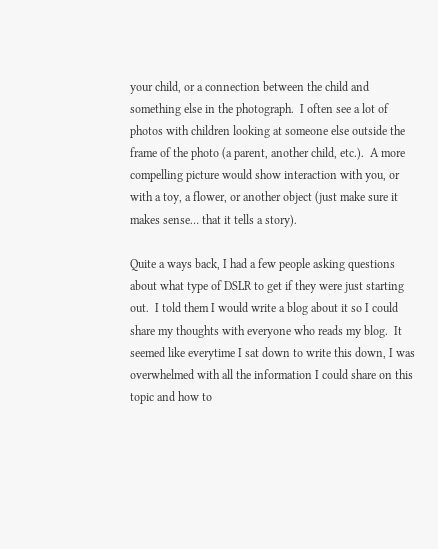your child, or a connection between the child and something else in the photograph.  I often see a lot of photos with children looking at someone else outside the frame of the photo (a parent, another child, etc.).  A more compelling picture would show interaction with you, or with a toy, a flower, or another object (just make sure it makes sense… that it tells a story).

Quite a ways back, I had a few people asking questions about what type of DSLR to get if they were just starting out.  I told them I would write a blog about it so I could share my thoughts with everyone who reads my blog.  It seemed like everytime I sat down to write this down, I was overwhelmed with all the information I could share on this topic and how to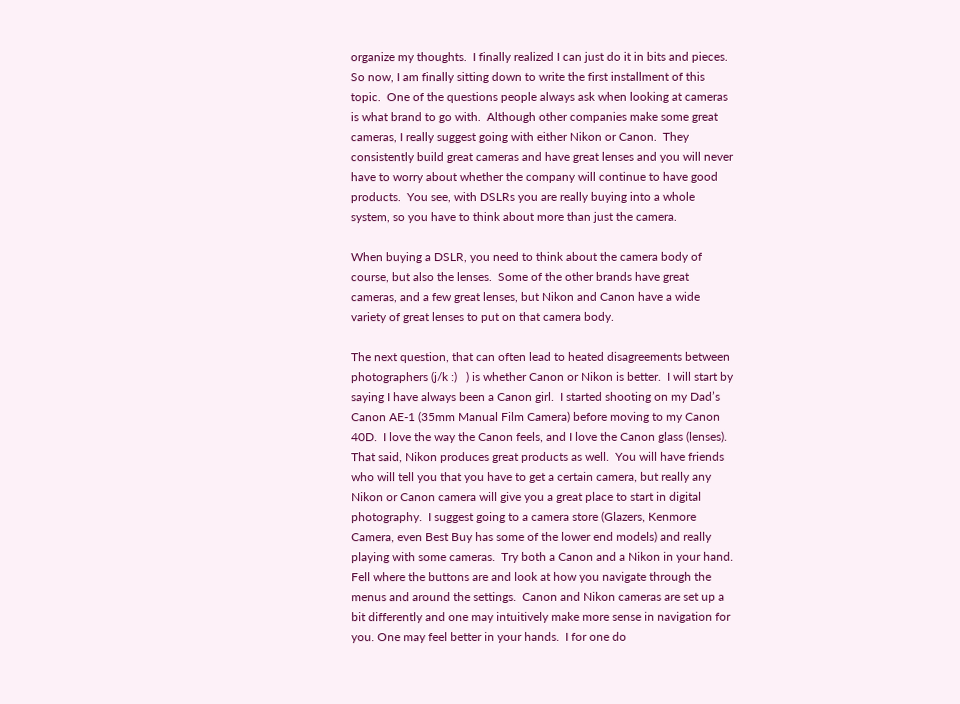organize my thoughts.  I finally realized I can just do it in bits and pieces. So now, I am finally sitting down to write the first installment of this topic.  One of the questions people always ask when looking at cameras is what brand to go with.  Although other companies make some great cameras, I really suggest going with either Nikon or Canon.  They consistently build great cameras and have great lenses and you will never have to worry about whether the company will continue to have good products.  You see, with DSLRs you are really buying into a whole system, so you have to think about more than just the camera.

When buying a DSLR, you need to think about the camera body of course, but also the lenses.  Some of the other brands have great cameras, and a few great lenses, but Nikon and Canon have a wide variety of great lenses to put on that camera body.

The next question, that can often lead to heated disagreements between photographers (j/k :)   ) is whether Canon or Nikon is better.  I will start by saying I have always been a Canon girl.  I started shooting on my Dad’s Canon AE-1 (35mm Manual Film Camera) before moving to my Canon 40D.  I love the way the Canon feels, and I love the Canon glass (lenses).  That said, Nikon produces great products as well.  You will have friends who will tell you that you have to get a certain camera, but really any Nikon or Canon camera will give you a great place to start in digital photography.  I suggest going to a camera store (Glazers, Kenmore Camera, even Best Buy has some of the lower end models) and really playing with some cameras.  Try both a Canon and a Nikon in your hand.  Fell where the buttons are and look at how you navigate through the menus and around the settings.  Canon and Nikon cameras are set up a bit differently and one may intuitively make more sense in navigation for you. One may feel better in your hands.  I for one do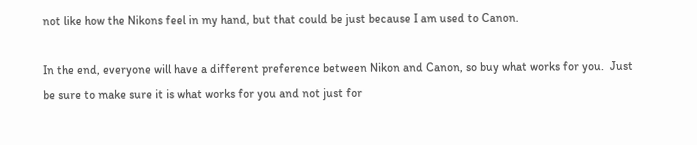not like how the Nikons feel in my hand, but that could be just because I am used to Canon.

In the end, everyone will have a different preference between Nikon and Canon, so buy what works for you.  Just be sure to make sure it is what works for you and not just for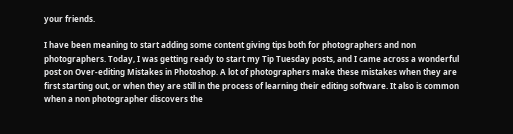your friends.

I have been meaning to start adding some content giving tips both for photographers and non photographers. Today, I was getting ready to start my Tip Tuesday posts, and I came across a wonderful post on Over-editing Mistakes in Photoshop. A lot of photographers make these mistakes when they are first starting out, or when they are still in the process of learning their editing software. It also is common when a non photographer discovers the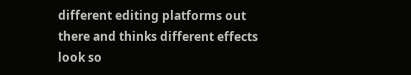different editing platforms out there and thinks different effects look so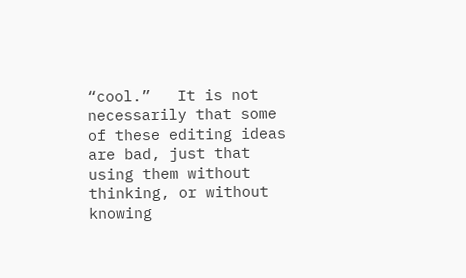“cool.”   It is not necessarily that some of these editing ideas are bad, just that using them without thinking, or without knowing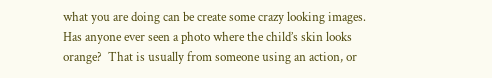what you are doing can be create some crazy looking images.  Has anyone ever seen a photo where the child’s skin looks orange?  That is usually from someone using an action, or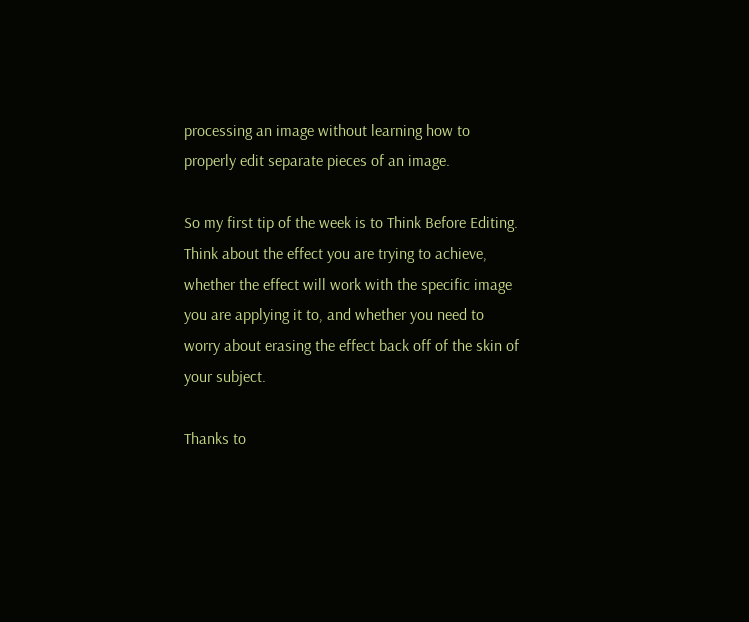processing an image without learning how to properly edit separate pieces of an image.

So my first tip of the week is to Think Before Editing. Think about the effect you are trying to achieve, whether the effect will work with the specific image you are applying it to, and whether you need to worry about erasing the effect back off of the skin of your subject.

Thanks to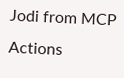Jodi from MCP Actions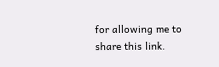for allowing me to share this link.